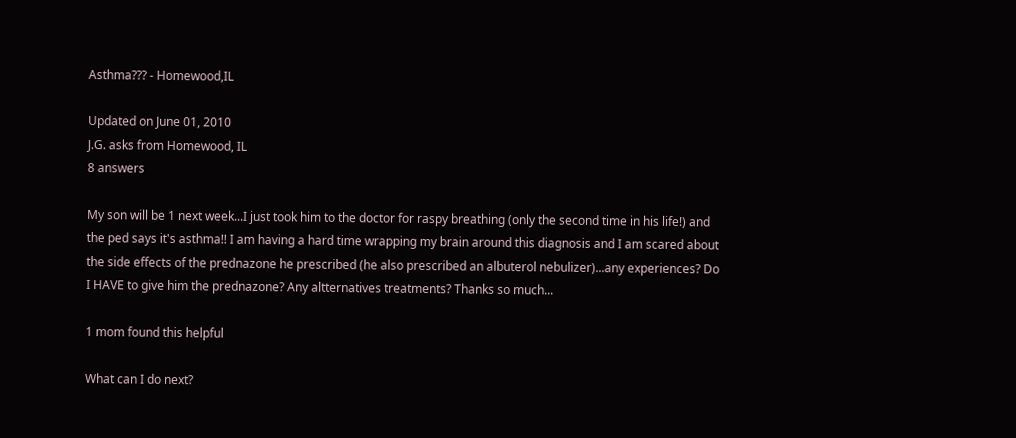Asthma??? - Homewood,IL

Updated on June 01, 2010
J.G. asks from Homewood, IL
8 answers

My son will be 1 next week...I just took him to the doctor for raspy breathing (only the second time in his life!) and the ped says it's asthma!! I am having a hard time wrapping my brain around this diagnosis and I am scared about the side effects of the prednazone he prescribed (he also prescribed an albuterol nebulizer)...any experiences? Do I HAVE to give him the prednazone? Any altternatives treatments? Thanks so much...

1 mom found this helpful

What can I do next?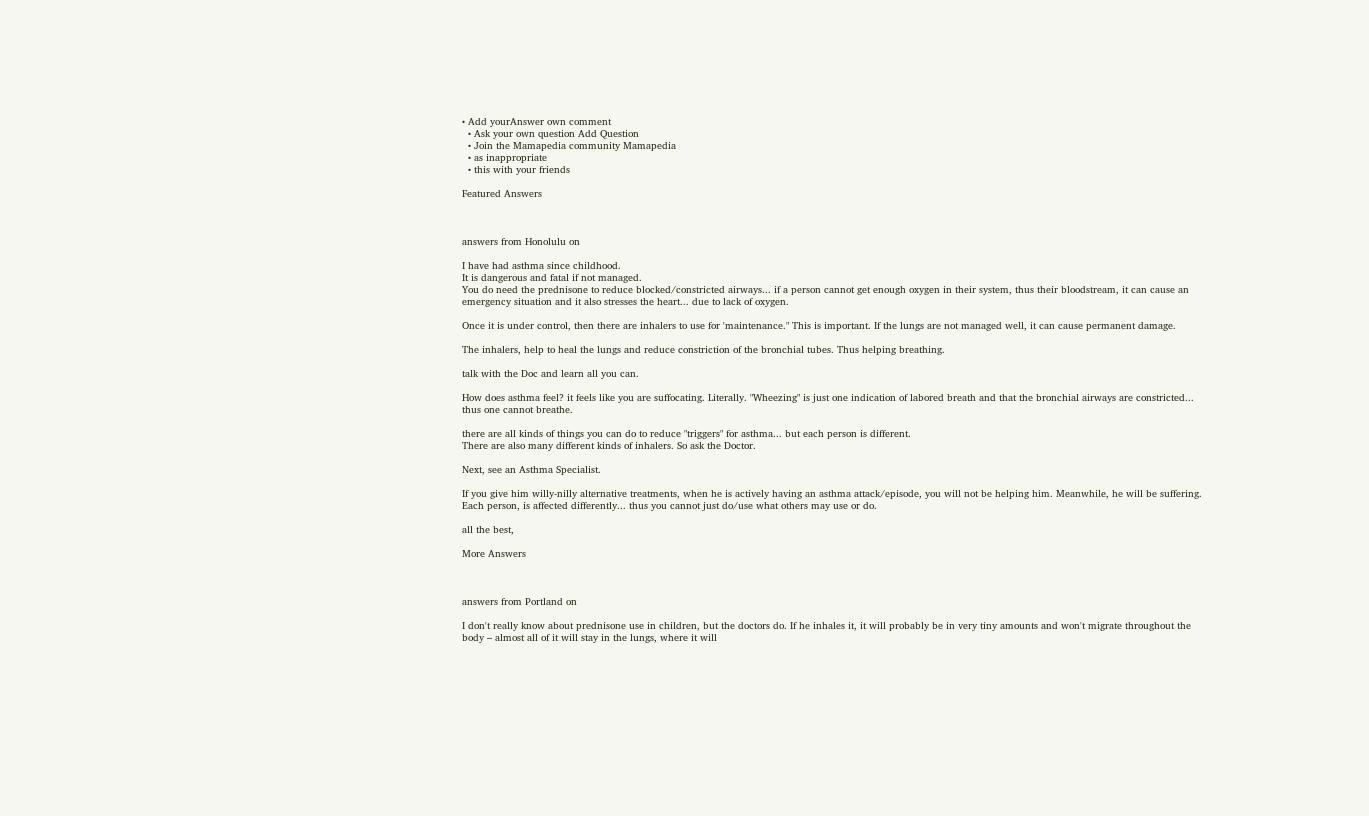• Add yourAnswer own comment
  • Ask your own question Add Question
  • Join the Mamapedia community Mamapedia
  • as inappropriate
  • this with your friends

Featured Answers



answers from Honolulu on

I have had asthma since childhood.
It is dangerous and fatal if not managed.
You do need the prednisone to reduce blocked/constricted airways... if a person cannot get enough oxygen in their system, thus their bloodstream, it can cause an emergency situation and it also stresses the heart... due to lack of oxygen.

Once it is under control, then there are inhalers to use for 'maintenance." This is important. If the lungs are not managed well, it can cause permanent damage.

The inhalers, help to heal the lungs and reduce constriction of the bronchial tubes. Thus helping breathing.

talk with the Doc and learn all you can.

How does asthma feel? it feels like you are suffocating. Literally. "Wheezing" is just one indication of labored breath and that the bronchial airways are constricted... thus one cannot breathe.

there are all kinds of things you can do to reduce "triggers" for asthma... but each person is different.
There are also many different kinds of inhalers. So ask the Doctor.

Next, see an Asthma Specialist.

If you give him willy-nilly alternative treatments, when he is actively having an asthma attack/episode, you will not be helping him. Meanwhile, he will be suffering. Each person, is affected differently... thus you cannot just do/use what others may use or do.

all the best,

More Answers



answers from Portland on

I don't really know about prednisone use in children, but the doctors do. If he inhales it, it will probably be in very tiny amounts and won't migrate throughout the body – almost all of it will stay in the lungs, where it will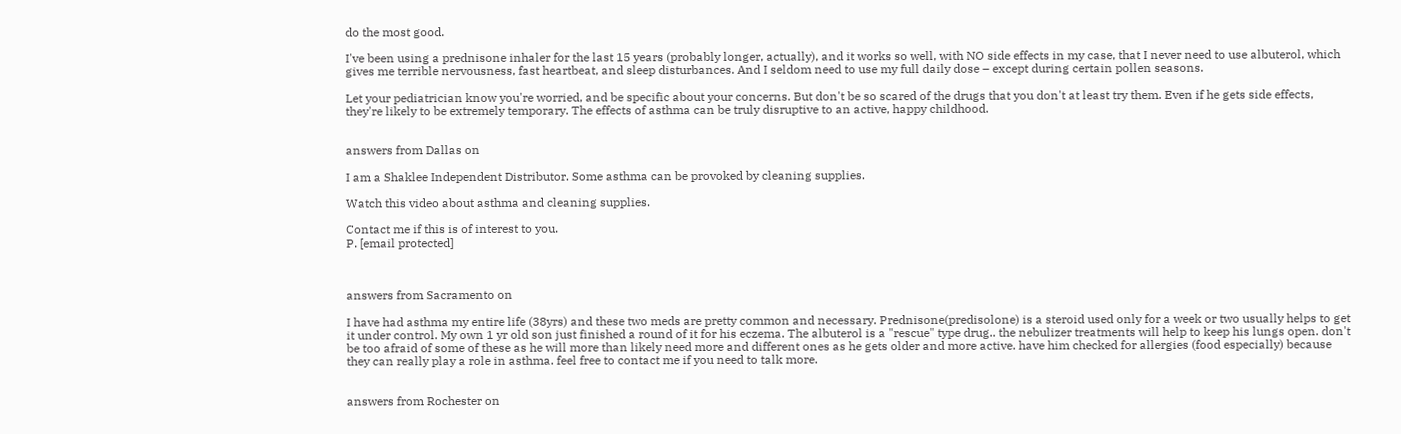do the most good.

I've been using a prednisone inhaler for the last 15 years (probably longer, actually), and it works so well, with NO side effects in my case, that I never need to use albuterol, which gives me terrible nervousness, fast heartbeat, and sleep disturbances. And I seldom need to use my full daily dose – except during certain pollen seasons.

Let your pediatrician know you're worried, and be specific about your concerns. But don't be so scared of the drugs that you don't at least try them. Even if he gets side effects, they're likely to be extremely temporary. The effects of asthma can be truly disruptive to an active, happy childhood.


answers from Dallas on

I am a Shaklee Independent Distributor. Some asthma can be provoked by cleaning supplies.

Watch this video about asthma and cleaning supplies.

Contact me if this is of interest to you.
P. [email protected]



answers from Sacramento on

I have had asthma my entire life (38yrs) and these two meds are pretty common and necessary. Prednisone(predisolone) is a steroid used only for a week or two usually helps to get it under control. My own 1 yr old son just finished a round of it for his eczema. The albuterol is a "rescue" type drug.. the nebulizer treatments will help to keep his lungs open. don't be too afraid of some of these as he will more than likely need more and different ones as he gets older and more active. have him checked for allergies (food especially) because they can really play a role in asthma. feel free to contact me if you need to talk more.


answers from Rochester on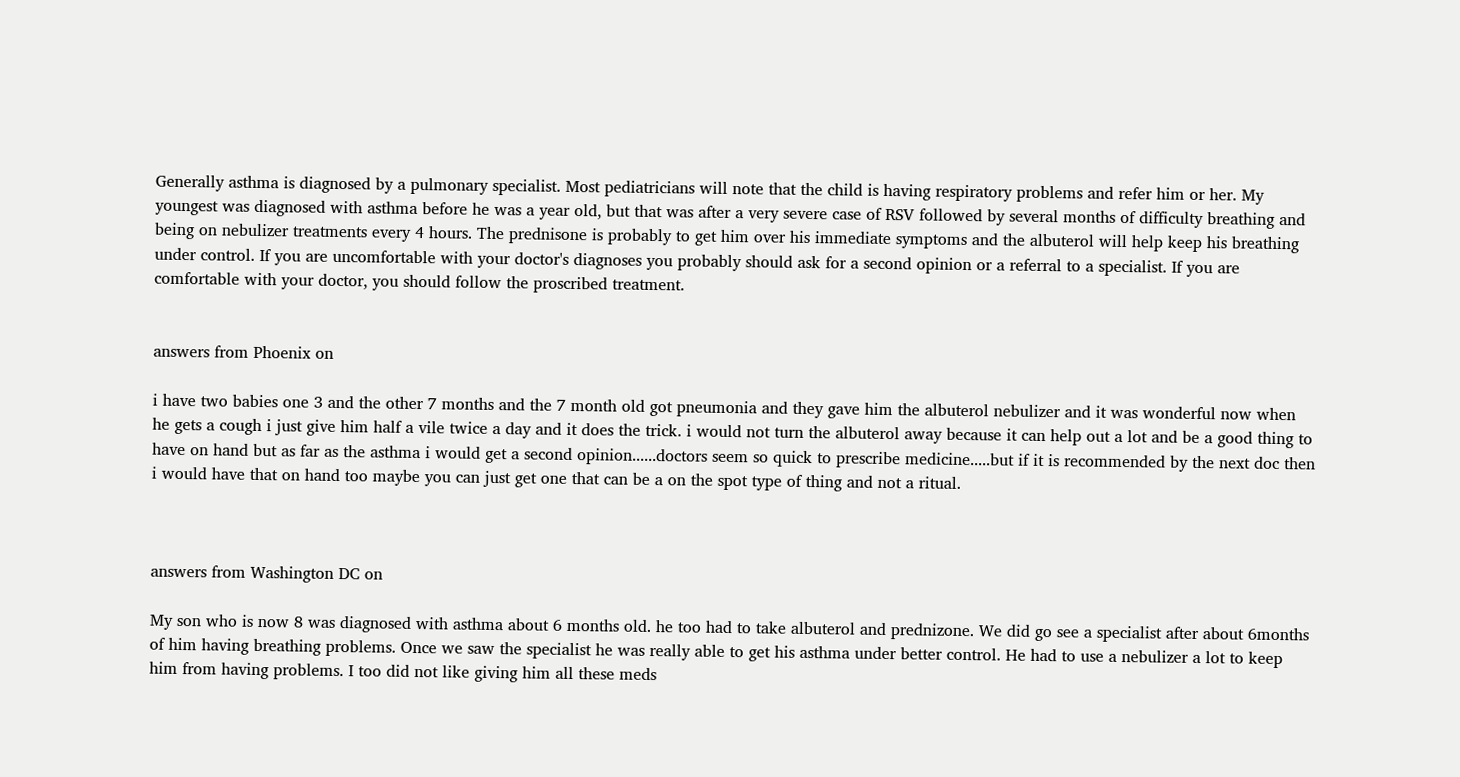Generally asthma is diagnosed by a pulmonary specialist. Most pediatricians will note that the child is having respiratory problems and refer him or her. My youngest was diagnosed with asthma before he was a year old, but that was after a very severe case of RSV followed by several months of difficulty breathing and being on nebulizer treatments every 4 hours. The prednisone is probably to get him over his immediate symptoms and the albuterol will help keep his breathing under control. If you are uncomfortable with your doctor's diagnoses you probably should ask for a second opinion or a referral to a specialist. If you are comfortable with your doctor, you should follow the proscribed treatment.


answers from Phoenix on

i have two babies one 3 and the other 7 months and the 7 month old got pneumonia and they gave him the albuterol nebulizer and it was wonderful now when he gets a cough i just give him half a vile twice a day and it does the trick. i would not turn the albuterol away because it can help out a lot and be a good thing to have on hand but as far as the asthma i would get a second opinion......doctors seem so quick to prescribe medicine.....but if it is recommended by the next doc then i would have that on hand too maybe you can just get one that can be a on the spot type of thing and not a ritual.



answers from Washington DC on

My son who is now 8 was diagnosed with asthma about 6 months old. he too had to take albuterol and prednizone. We did go see a specialist after about 6months of him having breathing problems. Once we saw the specialist he was really able to get his asthma under better control. He had to use a nebulizer a lot to keep him from having problems. I too did not like giving him all these meds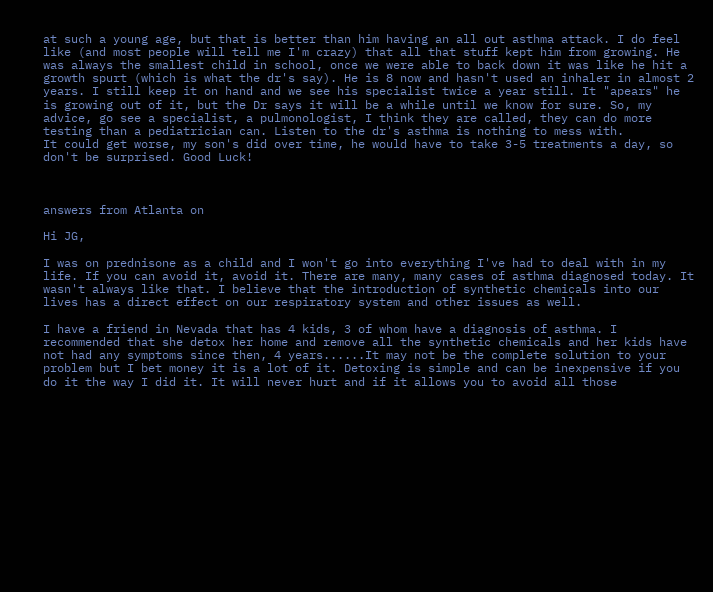at such a young age, but that is better than him having an all out asthma attack. I do feel like (and most people will tell me I'm crazy) that all that stuff kept him from growing. He was always the smallest child in school, once we were able to back down it was like he hit a growth spurt (which is what the dr's say). He is 8 now and hasn't used an inhaler in almost 2 years. I still keep it on hand and we see his specialist twice a year still. It "apears" he is growing out of it, but the Dr says it will be a while until we know for sure. So, my advice, go see a specialist, a pulmonologist, I think they are called, they can do more testing than a pediatrician can. Listen to the dr's asthma is nothing to mess with.
It could get worse, my son's did over time, he would have to take 3-5 treatments a day, so don't be surprised. Good Luck!



answers from Atlanta on

Hi JG,

I was on prednisone as a child and I won't go into everything I've had to deal with in my life. If you can avoid it, avoid it. There are many, many cases of asthma diagnosed today. It wasn't always like that. I believe that the introduction of synthetic chemicals into our lives has a direct effect on our respiratory system and other issues as well.

I have a friend in Nevada that has 4 kids, 3 of whom have a diagnosis of asthma. I recommended that she detox her home and remove all the synthetic chemicals and her kids have not had any symptoms since then, 4 years......It may not be the complete solution to your problem but I bet money it is a lot of it. Detoxing is simple and can be inexpensive if you do it the way I did it. It will never hurt and if it allows you to avoid all those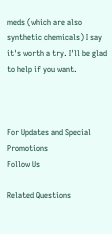meds (which are also synthetic chemicals) I say it's worth a try. I'll be glad to help if you want.



For Updates and Special Promotions
Follow Us

Related Questions